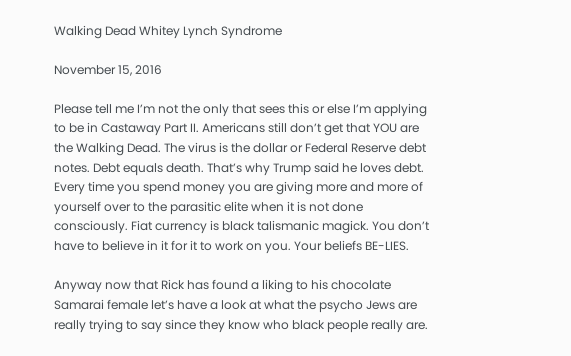Walking Dead Whitey Lynch Syndrome

November 15, 2016

Please tell me I’m not the only that sees this or else I’m applying to be in Castaway Part II. Americans still don’t get that YOU are the Walking Dead. The virus is the dollar or Federal Reserve debt notes. Debt equals death. That’s why Trump said he loves debt. Every time you spend money you are giving more and more of yourself over to the parasitic elite when it is not done consciously. Fiat currency is black talismanic magick. You don’t have to believe in it for it to work on you. Your beliefs BE-LIES.

Anyway now that Rick has found a liking to his chocolate Samarai female let’s have a look at what the psycho Jews are really trying to say since they know who black people really are.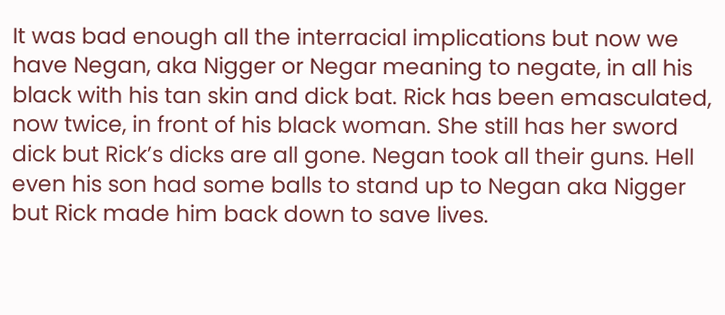It was bad enough all the interracial implications but now we have Negan, aka Nigger or Negar meaning to negate, in all his black with his tan skin and dick bat. Rick has been emasculated, now twice, in front of his black woman. She still has her sword dick but Rick’s dicks are all gone. Negan took all their guns. Hell even his son had some balls to stand up to Negan aka Nigger but Rick made him back down to save lives.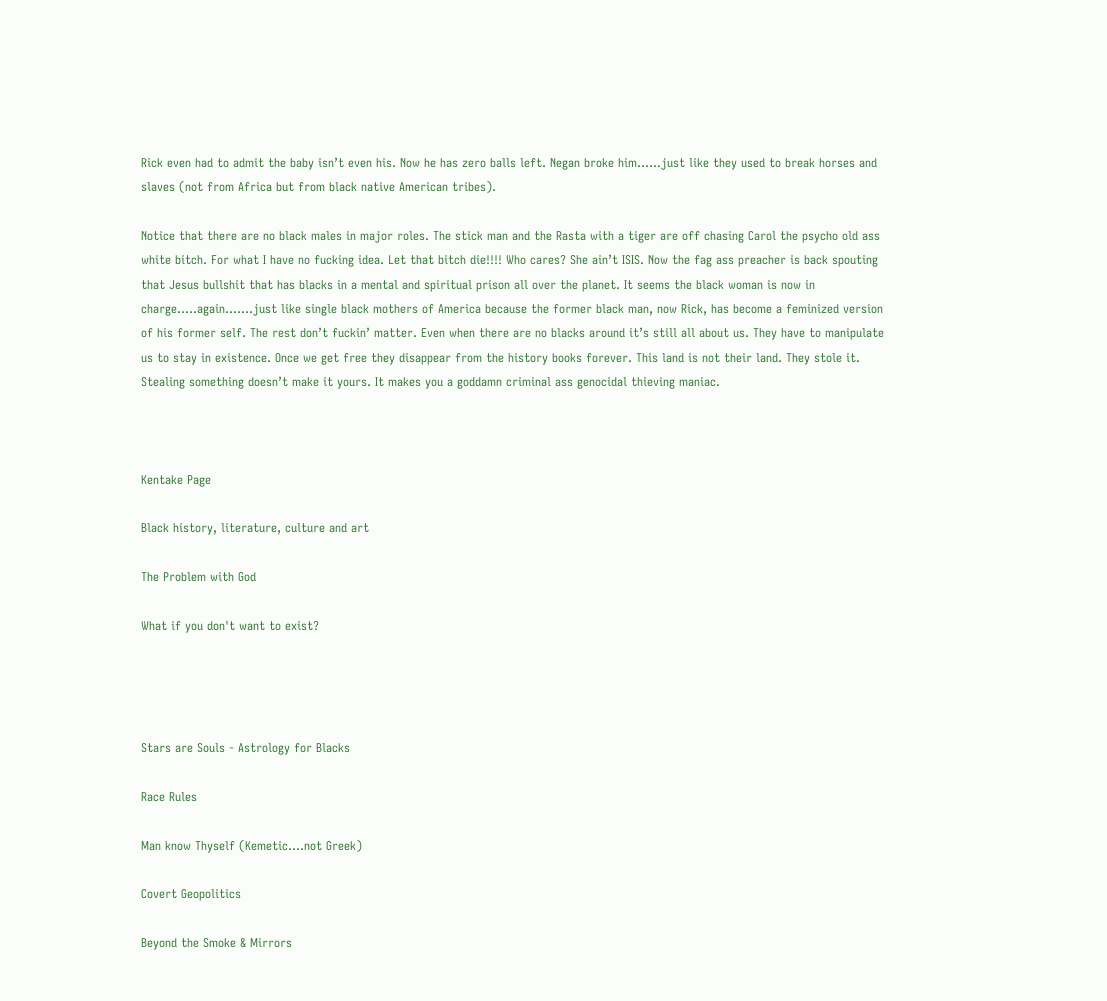Rick even had to admit the baby isn’t even his. Now he has zero balls left. Negan broke him……just like they used to break horses and slaves (not from Africa but from black native American tribes).

Notice that there are no black males in major roles. The stick man and the Rasta with a tiger are off chasing Carol the psycho old ass white bitch. For what I have no fucking idea. Let that bitch die!!!! Who cares? She ain’t ISIS. Now the fag ass preacher is back spouting that Jesus bullshit that has blacks in a mental and spiritual prison all over the planet. It seems the black woman is now in charge…..again…….just like single black mothers of America because the former black man, now Rick, has become a feminized version of his former self. The rest don’t fuckin’ matter. Even when there are no blacks around it’s still all about us. They have to manipulate us to stay in existence. Once we get free they disappear from the history books forever. This land is not their land. They stole it. Stealing something doesn’t make it yours. It makes you a goddamn criminal ass genocidal thieving maniac.



Kentake Page

Black history, literature, culture and art

The Problem with God

What if you don't want to exist?




Stars are Souls - Astrology for Blacks

Race Rules

Man know Thyself (Kemetic....not Greek)

Covert Geopolitics

Beyond the Smoke & Mirrors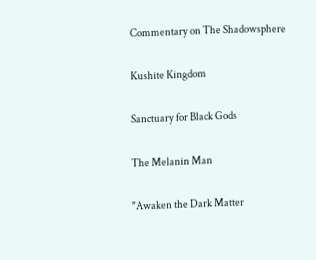Commentary on The Shadowsphere

Kushite Kingdom

Sanctuary for Black Gods

The Melanin Man

"Awaken the Dark Matter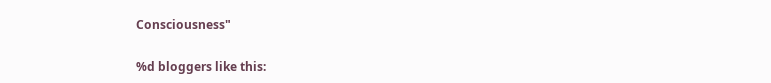Consciousness"

%d bloggers like this: